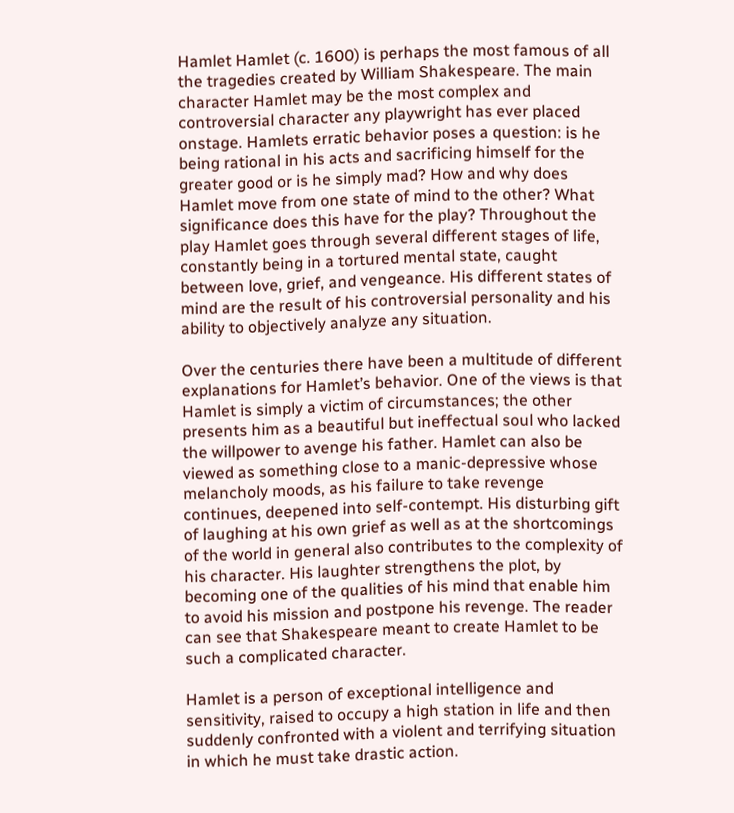Hamlet Hamlet (c. 1600) is perhaps the most famous of all the tragedies created by William Shakespeare. The main character Hamlet may be the most complex and controversial character any playwright has ever placed onstage. Hamlets erratic behavior poses a question: is he being rational in his acts and sacrificing himself for the greater good or is he simply mad? How and why does Hamlet move from one state of mind to the other? What significance does this have for the play? Throughout the play Hamlet goes through several different stages of life, constantly being in a tortured mental state, caught between love, grief, and vengeance. His different states of mind are the result of his controversial personality and his ability to objectively analyze any situation.

Over the centuries there have been a multitude of different explanations for Hamlet’s behavior. One of the views is that Hamlet is simply a victim of circumstances; the other presents him as a beautiful but ineffectual soul who lacked the willpower to avenge his father. Hamlet can also be viewed as something close to a manic-depressive whose melancholy moods, as his failure to take revenge continues, deepened into self-contempt. His disturbing gift of laughing at his own grief as well as at the shortcomings of the world in general also contributes to the complexity of his character. His laughter strengthens the plot, by becoming one of the qualities of his mind that enable him to avoid his mission and postpone his revenge. The reader can see that Shakespeare meant to create Hamlet to be such a complicated character.

Hamlet is a person of exceptional intelligence and sensitivity, raised to occupy a high station in life and then suddenly confronted with a violent and terrifying situation in which he must take drastic action.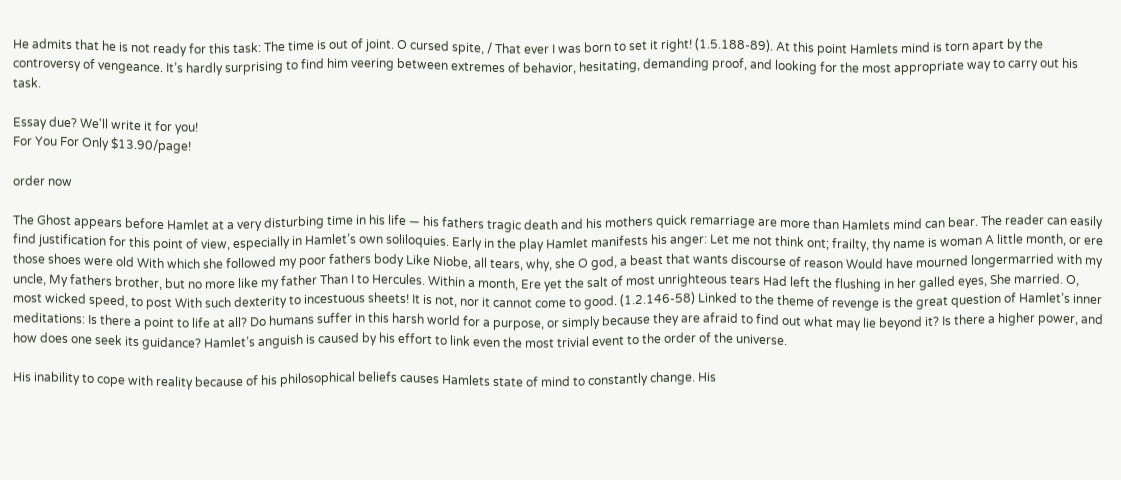He admits that he is not ready for this task: The time is out of joint. O cursed spite, / That ever I was born to set it right! (1.5.188-89). At this point Hamlets mind is torn apart by the controversy of vengeance. It’s hardly surprising to find him veering between extremes of behavior, hesitating, demanding proof, and looking for the most appropriate way to carry out his task.

Essay due? We'll write it for you!
For You For Only $13.90/page!

order now

The Ghost appears before Hamlet at a very disturbing time in his life — his fathers tragic death and his mothers quick remarriage are more than Hamlets mind can bear. The reader can easily find justification for this point of view, especially in Hamlet’s own soliloquies. Early in the play Hamlet manifests his anger: Let me not think ont; frailty, thy name is woman A little month, or ere those shoes were old With which she followed my poor fathers body Like Niobe, all tears, why, she O god, a beast that wants discourse of reason Would have mourned longermarried with my uncle, My fathers brother, but no more like my father Than I to Hercules. Within a month, Ere yet the salt of most unrighteous tears Had left the flushing in her galled eyes, She married. O, most wicked speed, to post With such dexterity to incestuous sheets! It is not, nor it cannot come to good. (1.2.146-58) Linked to the theme of revenge is the great question of Hamlet’s inner meditations: Is there a point to life at all? Do humans suffer in this harsh world for a purpose, or simply because they are afraid to find out what may lie beyond it? Is there a higher power, and how does one seek its guidance? Hamlet’s anguish is caused by his effort to link even the most trivial event to the order of the universe.

His inability to cope with reality because of his philosophical beliefs causes Hamlets state of mind to constantly change. His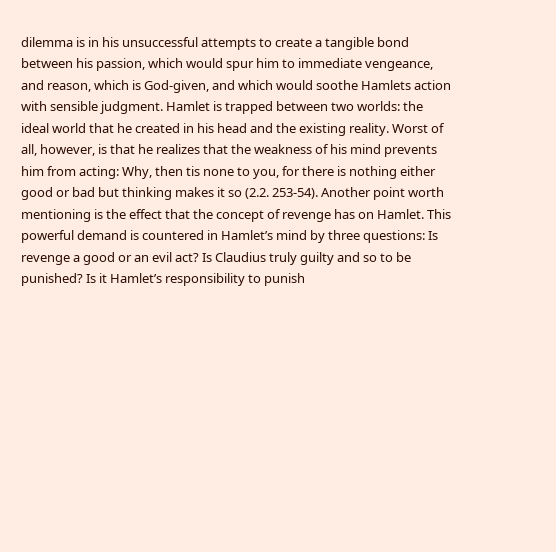dilemma is in his unsuccessful attempts to create a tangible bond between his passion, which would spur him to immediate vengeance, and reason, which is God-given, and which would soothe Hamlets action with sensible judgment. Hamlet is trapped between two worlds: the ideal world that he created in his head and the existing reality. Worst of all, however, is that he realizes that the weakness of his mind prevents him from acting: Why, then tis none to you, for there is nothing either good or bad but thinking makes it so (2.2. 253-54). Another point worth mentioning is the effect that the concept of revenge has on Hamlet. This powerful demand is countered in Hamlet’s mind by three questions: Is revenge a good or an evil act? Is Claudius truly guilty and so to be punished? Is it Hamlet’s responsibility to punish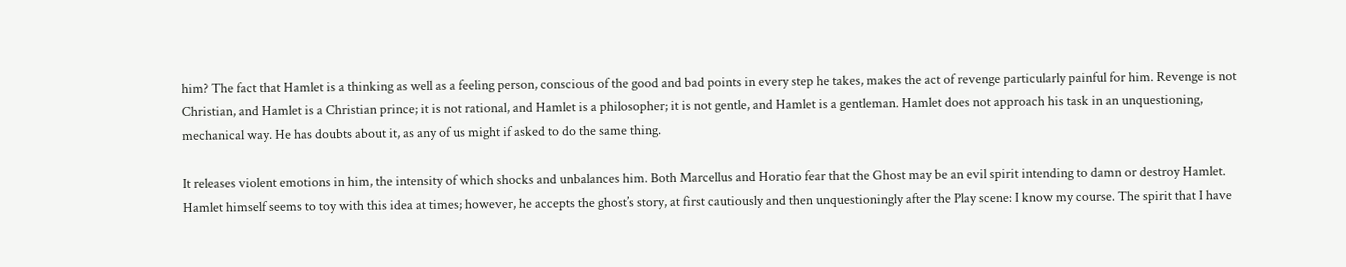him? The fact that Hamlet is a thinking as well as a feeling person, conscious of the good and bad points in every step he takes, makes the act of revenge particularly painful for him. Revenge is not Christian, and Hamlet is a Christian prince; it is not rational, and Hamlet is a philosopher; it is not gentle, and Hamlet is a gentleman. Hamlet does not approach his task in an unquestioning, mechanical way. He has doubts about it, as any of us might if asked to do the same thing.

It releases violent emotions in him, the intensity of which shocks and unbalances him. Both Marcellus and Horatio fear that the Ghost may be an evil spirit intending to damn or destroy Hamlet. Hamlet himself seems to toy with this idea at times; however, he accepts the ghost’s story, at first cautiously and then unquestioningly after the Play scene: I know my course. The spirit that I have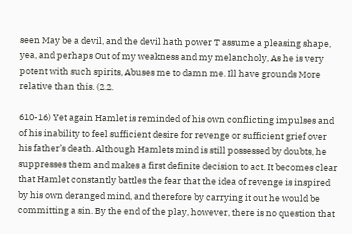seen May be a devil, and the devil hath power T assume a pleasing shape, yea, and perhaps Out of my weakness and my melancholy, As he is very potent with such spirits, Abuses me to damn me. Ill have grounds More relative than this. (2.2.

610-16) Yet again Hamlet is reminded of his own conflicting impulses and of his inability to feel sufficient desire for revenge or sufficient grief over his father’s death. Although Hamlets mind is still possessed by doubts, he suppresses them and makes a first definite decision to act. It becomes clear that Hamlet constantly battles the fear that the idea of revenge is inspired by his own deranged mind, and therefore by carrying it out he would be committing a sin. By the end of the play, however, there is no question that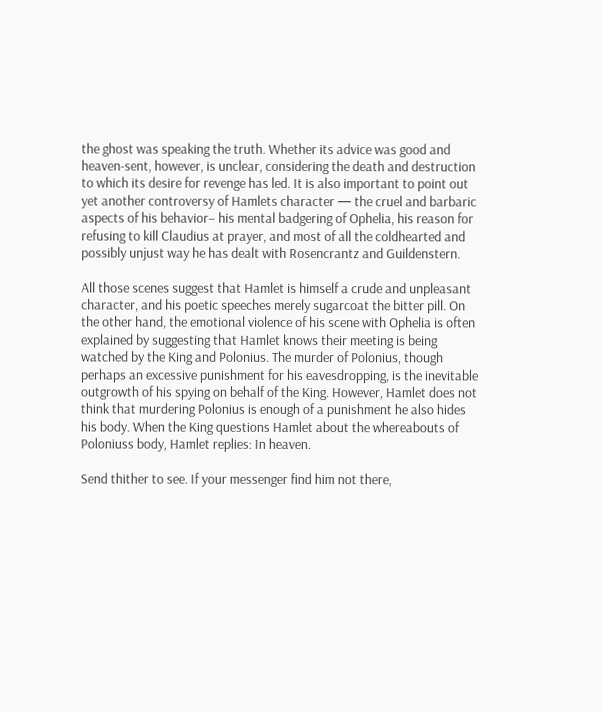the ghost was speaking the truth. Whether its advice was good and heaven-sent, however, is unclear, considering the death and destruction to which its desire for revenge has led. It is also important to point out yet another controversy of Hamlets character — the cruel and barbaric aspects of his behavior– his mental badgering of Ophelia, his reason for refusing to kill Claudius at prayer, and most of all the coldhearted and possibly unjust way he has dealt with Rosencrantz and Guildenstern.

All those scenes suggest that Hamlet is himself a crude and unpleasant character, and his poetic speeches merely sugarcoat the bitter pill. On the other hand, the emotional violence of his scene with Ophelia is often explained by suggesting that Hamlet knows their meeting is being watched by the King and Polonius. The murder of Polonius, though perhaps an excessive punishment for his eavesdropping, is the inevitable outgrowth of his spying on behalf of the King. However, Hamlet does not think that murdering Polonius is enough of a punishment he also hides his body. When the King questions Hamlet about the whereabouts of Poloniuss body, Hamlet replies: In heaven.

Send thither to see. If your messenger find him not there,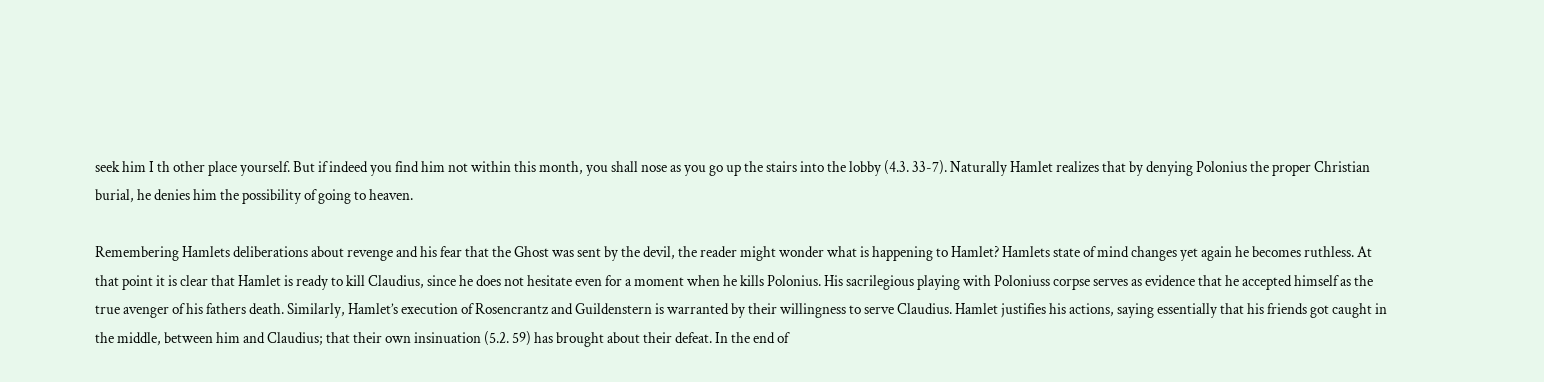seek him I th other place yourself. But if indeed you find him not within this month, you shall nose as you go up the stairs into the lobby (4.3. 33-7). Naturally Hamlet realizes that by denying Polonius the proper Christian burial, he denies him the possibility of going to heaven.

Remembering Hamlets deliberations about revenge and his fear that the Ghost was sent by the devil, the reader might wonder what is happening to Hamlet? Hamlets state of mind changes yet again he becomes ruthless. At that point it is clear that Hamlet is ready to kill Claudius, since he does not hesitate even for a moment when he kills Polonius. His sacrilegious playing with Poloniuss corpse serves as evidence that he accepted himself as the true avenger of his fathers death. Similarly, Hamlet’s execution of Rosencrantz and Guildenstern is warranted by their willingness to serve Claudius. Hamlet justifies his actions, saying essentially that his friends got caught in the middle, between him and Claudius; that their own insinuation (5.2. 59) has brought about their defeat. In the end of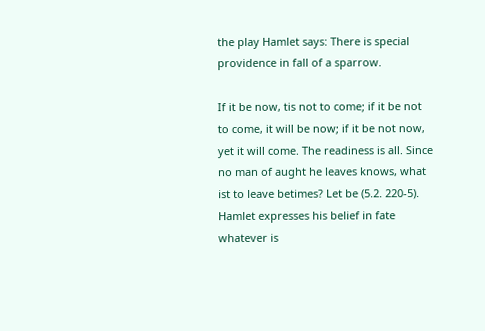the play Hamlet says: There is special providence in fall of a sparrow.

If it be now, tis not to come; if it be not to come, it will be now; if it be not now, yet it will come. The readiness is all. Since no man of aught he leaves knows, what ist to leave betimes? Let be (5.2. 220-5). Hamlet expresses his belief in fate whatever is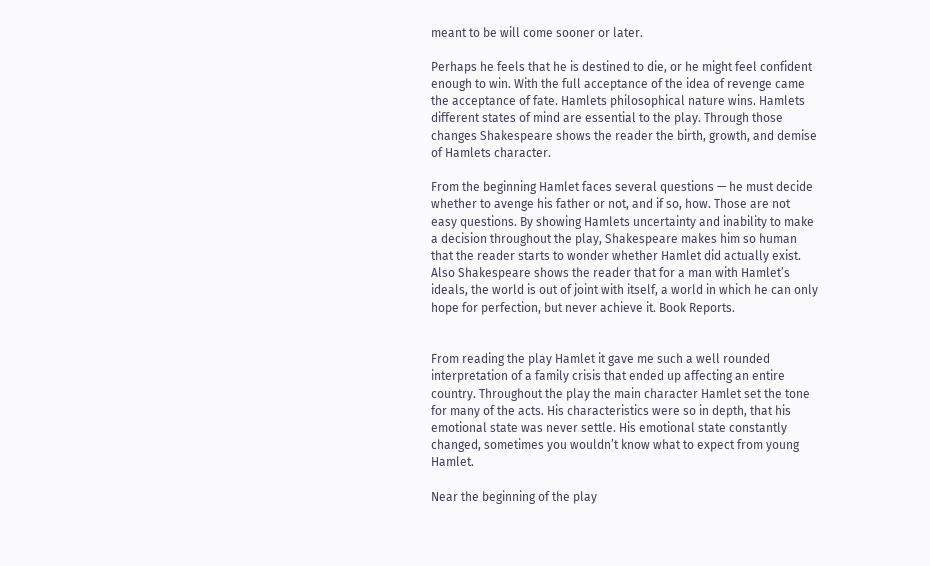meant to be will come sooner or later.

Perhaps he feels that he is destined to die, or he might feel confident enough to win. With the full acceptance of the idea of revenge came the acceptance of fate. Hamlets philosophical nature wins. Hamlets different states of mind are essential to the play. Through those changes Shakespeare shows the reader the birth, growth, and demise of Hamlets character.

From the beginning Hamlet faces several questions — he must decide whether to avenge his father or not, and if so, how. Those are not easy questions. By showing Hamlets uncertainty and inability to make a decision throughout the play, Shakespeare makes him so human that the reader starts to wonder whether Hamlet did actually exist. Also Shakespeare shows the reader that for a man with Hamlet’s ideals, the world is out of joint with itself, a world in which he can only hope for perfection, but never achieve it. Book Reports.


From reading the play Hamlet it gave me such a well rounded interpretation of a family crisis that ended up affecting an entire country. Throughout the play the main character Hamlet set the tone for many of the acts. His characteristics were so in depth, that his emotional state was never settle. His emotional state constantly changed, sometimes you wouldn’t know what to expect from young Hamlet.

Near the beginning of the play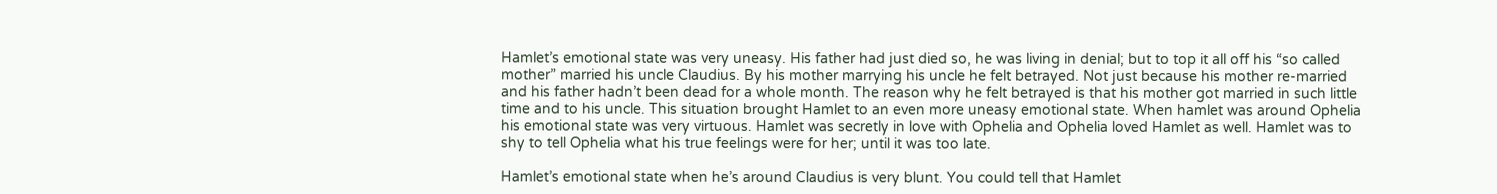Hamlet’s emotional state was very uneasy. His father had just died so, he was living in denial; but to top it all off his “so called mother” married his uncle Claudius. By his mother marrying his uncle he felt betrayed. Not just because his mother re-married and his father hadn’t been dead for a whole month. The reason why he felt betrayed is that his mother got married in such little time and to his uncle. This situation brought Hamlet to an even more uneasy emotional state. When hamlet was around Ophelia his emotional state was very virtuous. Hamlet was secretly in love with Ophelia and Ophelia loved Hamlet as well. Hamlet was to shy to tell Ophelia what his true feelings were for her; until it was too late.

Hamlet’s emotional state when he’s around Claudius is very blunt. You could tell that Hamlet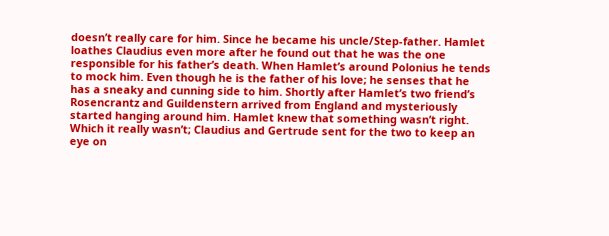doesn’t really care for him. Since he became his uncle/Step-father. Hamlet loathes Claudius even more after he found out that he was the one responsible for his father’s death. When Hamlet’s around Polonius he tends to mock him. Even though he is the father of his love; he senses that he has a sneaky and cunning side to him. Shortly after Hamlet’s two friend’s Rosencrantz and Guildenstern arrived from England and mysteriously started hanging around him. Hamlet knew that something wasn’t right. Which it really wasn’t; Claudius and Gertrude sent for the two to keep an eye on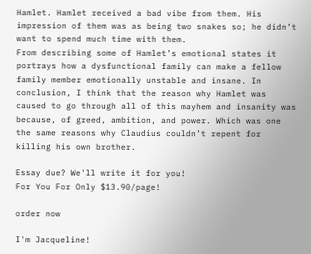Hamlet. Hamlet received a bad vibe from them. His impression of them was as being two snakes so; he didn’t want to spend much time with them.
From describing some of Hamlet’s emotional states it portrays how a dysfunctional family can make a fellow family member emotionally unstable and insane. In conclusion, I think that the reason why Hamlet was caused to go through all of this mayhem and insanity was because, of greed, ambition, and power. Which was one the same reasons why Claudius couldn’t repent for killing his own brother.

Essay due? We'll write it for you!
For You For Only $13.90/page!

order now

I'm Jacqueline!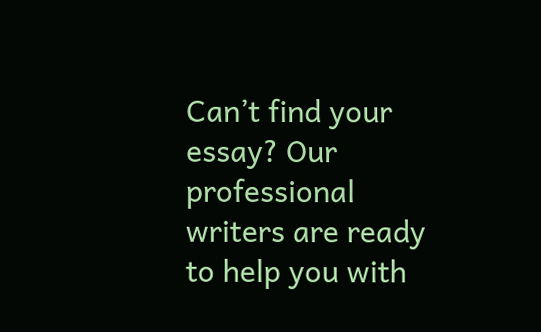Can’t find your essay? Our professional writers are ready to help you with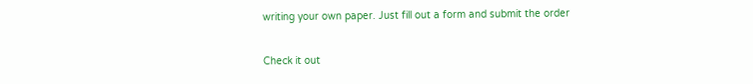writing your own paper. Just fill out a form and submit the order

Check it out